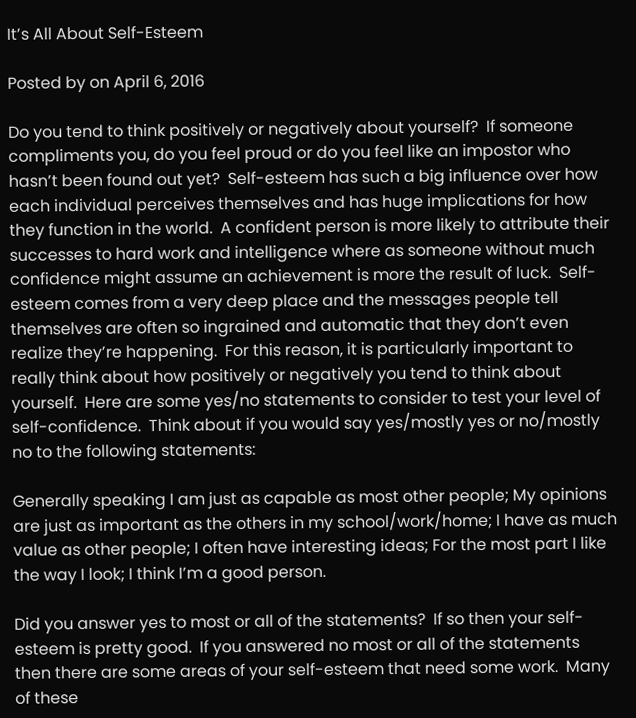It’s All About Self-Esteem

Posted by on April 6, 2016

Do you tend to think positively or negatively about yourself?  If someone compliments you, do you feel proud or do you feel like an impostor who hasn’t been found out yet?  Self-esteem has such a big influence over how each individual perceives themselves and has huge implications for how they function in the world.  A confident person is more likely to attribute their successes to hard work and intelligence where as someone without much confidence might assume an achievement is more the result of luck.  Self-esteem comes from a very deep place and the messages people tell themselves are often so ingrained and automatic that they don’t even realize they’re happening.  For this reason, it is particularly important to really think about how positively or negatively you tend to think about yourself.  Here are some yes/no statements to consider to test your level of self-confidence.  Think about if you would say yes/mostly yes or no/mostly no to the following statements:

Generally speaking I am just as capable as most other people; My opinions are just as important as the others in my school/work/home; I have as much value as other people; I often have interesting ideas; For the most part I like the way I look; I think I’m a good person.

Did you answer yes to most or all of the statements?  If so then your self-esteem is pretty good.  If you answered no most or all of the statements then there are some areas of your self-esteem that need some work.  Many of these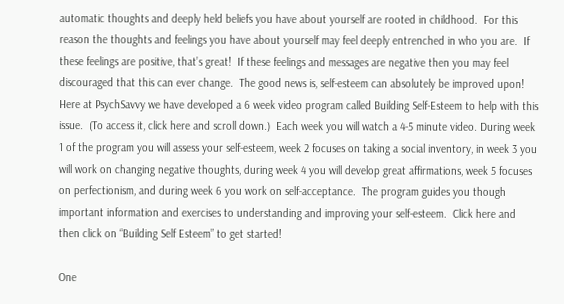automatic thoughts and deeply held beliefs you have about yourself are rooted in childhood.  For this reason the thoughts and feelings you have about yourself may feel deeply entrenched in who you are.  If these feelings are positive, that’s great!  If these feelings and messages are negative then you may feel discouraged that this can ever change.  The good news is, self-esteem can absolutely be improved upon!  Here at PsychSavvy we have developed a 6 week video program called Building Self-Esteem to help with this issue.  (To access it, click here and scroll down.)  Each week you will watch a 4-5 minute video. During week 1 of the program you will assess your self-esteem, week 2 focuses on taking a social inventory, in week 3 you will work on changing negative thoughts, during week 4 you will develop great affirmations, week 5 focuses on perfectionism, and during week 6 you work on self-acceptance.  The program guides you though important information and exercises to understanding and improving your self-esteem.  Click here and then click on “Building Self Esteem” to get started!

One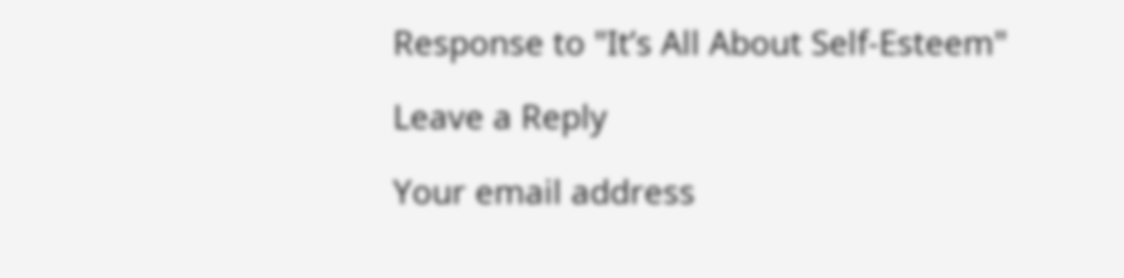Response to "It’s All About Self-Esteem"

Leave a Reply

Your email address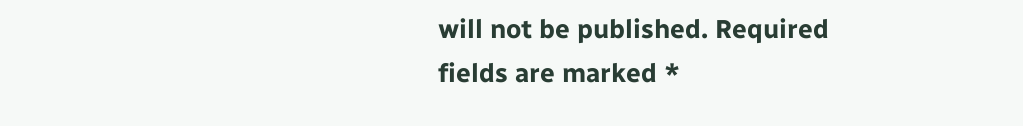will not be published. Required fields are marked *